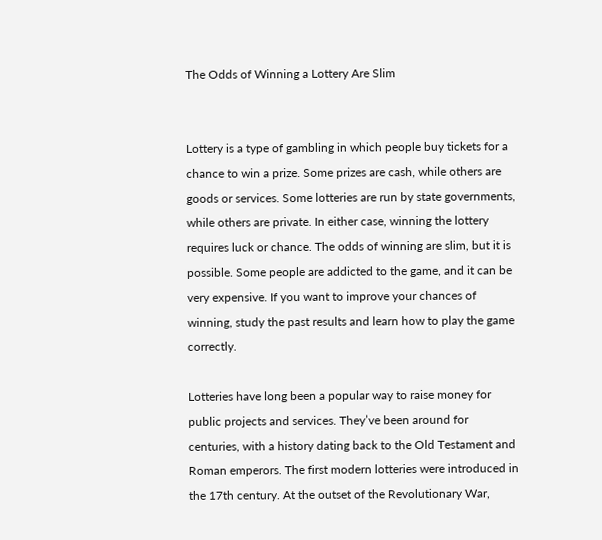The Odds of Winning a Lottery Are Slim


Lottery is a type of gambling in which people buy tickets for a chance to win a prize. Some prizes are cash, while others are goods or services. Some lotteries are run by state governments, while others are private. In either case, winning the lottery requires luck or chance. The odds of winning are slim, but it is possible. Some people are addicted to the game, and it can be very expensive. If you want to improve your chances of winning, study the past results and learn how to play the game correctly.

Lotteries have long been a popular way to raise money for public projects and services. They’ve been around for centuries, with a history dating back to the Old Testament and Roman emperors. The first modern lotteries were introduced in the 17th century. At the outset of the Revolutionary War,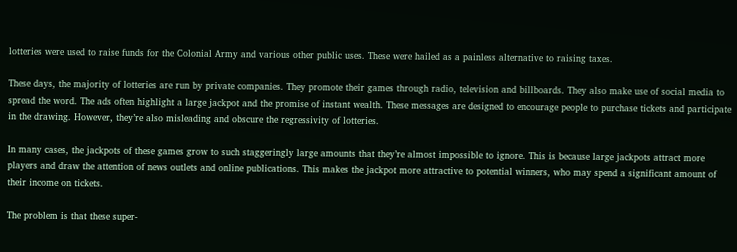lotteries were used to raise funds for the Colonial Army and various other public uses. These were hailed as a painless alternative to raising taxes.

These days, the majority of lotteries are run by private companies. They promote their games through radio, television and billboards. They also make use of social media to spread the word. The ads often highlight a large jackpot and the promise of instant wealth. These messages are designed to encourage people to purchase tickets and participate in the drawing. However, they’re also misleading and obscure the regressivity of lotteries.

In many cases, the jackpots of these games grow to such staggeringly large amounts that they’re almost impossible to ignore. This is because large jackpots attract more players and draw the attention of news outlets and online publications. This makes the jackpot more attractive to potential winners, who may spend a significant amount of their income on tickets.

The problem is that these super-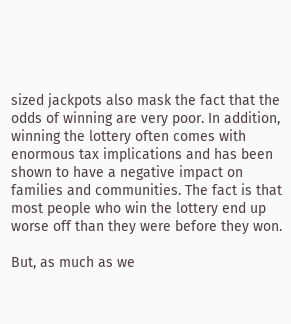sized jackpots also mask the fact that the odds of winning are very poor. In addition, winning the lottery often comes with enormous tax implications and has been shown to have a negative impact on families and communities. The fact is that most people who win the lottery end up worse off than they were before they won.

But, as much as we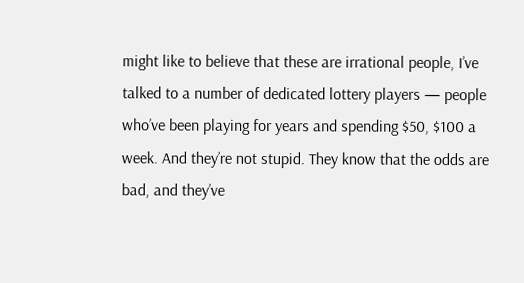might like to believe that these are irrational people, I’ve talked to a number of dedicated lottery players — people who’ve been playing for years and spending $50, $100 a week. And they’re not stupid. They know that the odds are bad, and they’ve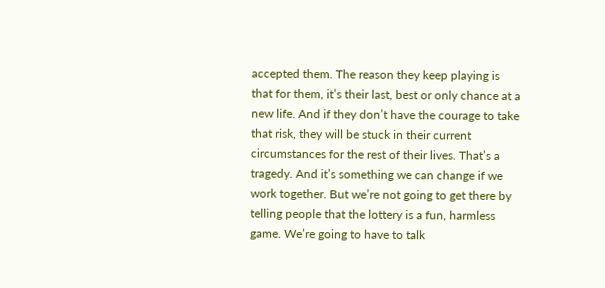accepted them. The reason they keep playing is that for them, it’s their last, best or only chance at a new life. And if they don’t have the courage to take that risk, they will be stuck in their current circumstances for the rest of their lives. That’s a tragedy. And it’s something we can change if we work together. But we’re not going to get there by telling people that the lottery is a fun, harmless game. We’re going to have to talk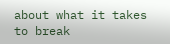about what it takes to break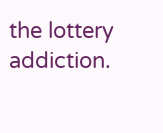the lottery addiction.